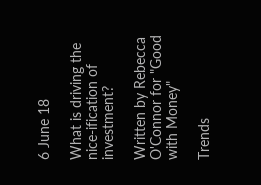6 June 18

What is driving the nice-ification of investment?

Written by Rebecca O'Connor for "Good with Money"

Trends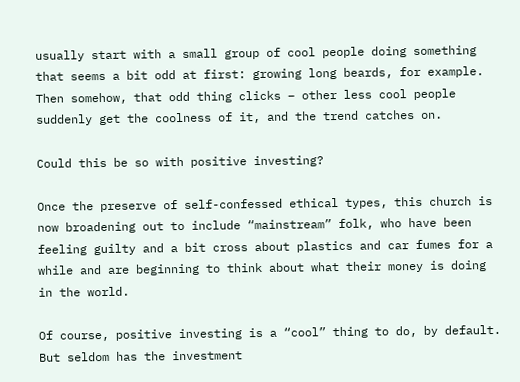usually start with a small group of cool people doing something that seems a bit odd at first: growing long beards, for example. Then somehow, that odd thing clicks – other less cool people suddenly get the coolness of it, and the trend catches on.

Could this be so with positive investing?

Once the preserve of self-confessed ethical types, this church is now broadening out to include “mainstream” folk, who have been feeling guilty and a bit cross about plastics and car fumes for a while and are beginning to think about what their money is doing in the world.

Of course, positive investing is a “cool” thing to do, by default. But seldom has the investment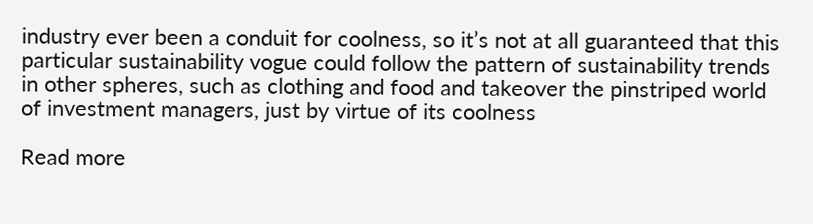industry ever been a conduit for coolness, so it’s not at all guaranteed that this particular sustainability vogue could follow the pattern of sustainability trends in other spheres, such as clothing and food and takeover the pinstriped world of investment managers, just by virtue of its coolness

Read more